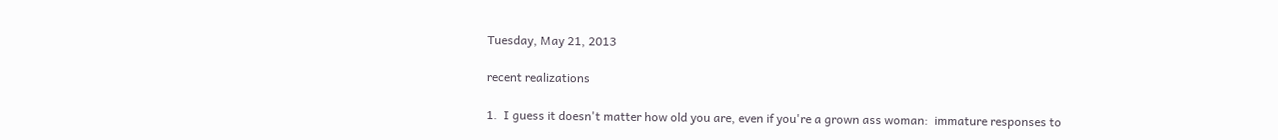Tuesday, May 21, 2013

recent realizations

1.  I guess it doesn't matter how old you are, even if you're a grown ass woman:  immature responses to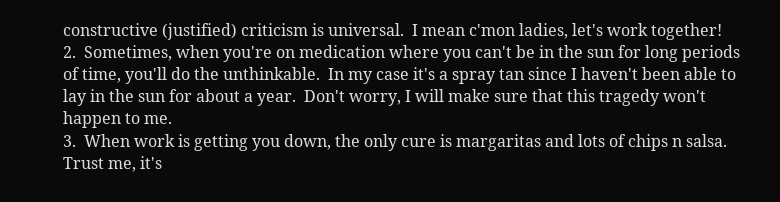constructive (justified) criticism is universal.  I mean c'mon ladies, let's work together!
2.  Sometimes, when you're on medication where you can't be in the sun for long periods of time, you'll do the unthinkable.  In my case it's a spray tan since I haven't been able to lay in the sun for about a year.  Don't worry, I will make sure that this tragedy won't happen to me.
3.  When work is getting you down, the only cure is margaritas and lots of chips n salsa.  Trust me, it's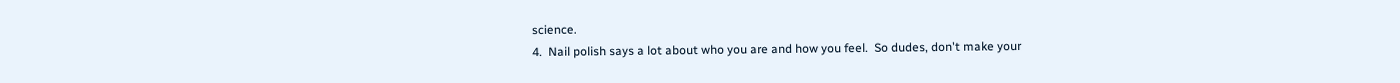science.
4.  Nail polish says a lot about who you are and how you feel.  So dudes, don't make your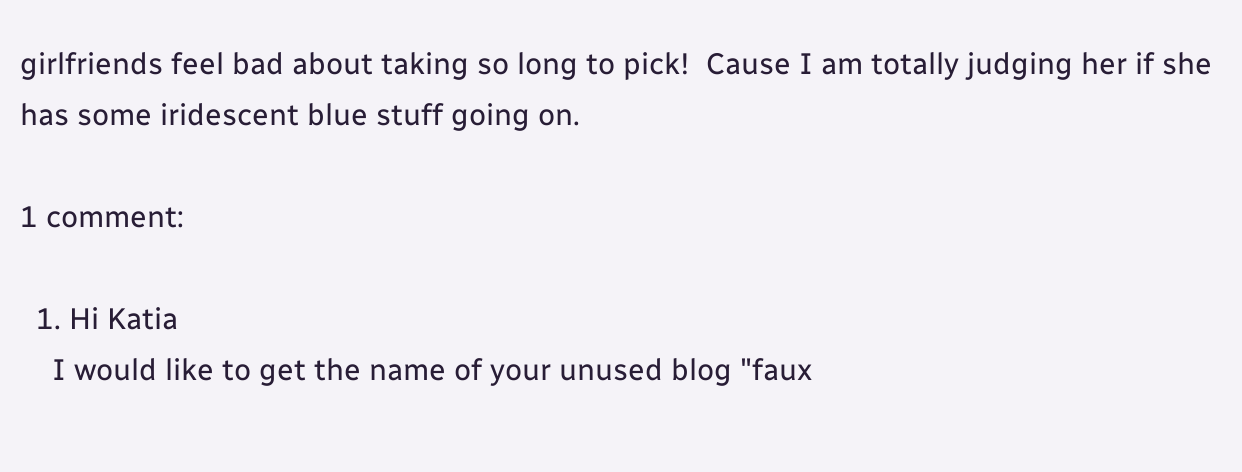girlfriends feel bad about taking so long to pick!  Cause I am totally judging her if she has some iridescent blue stuff going on.

1 comment:

  1. Hi Katia
    I would like to get the name of your unused blog "faux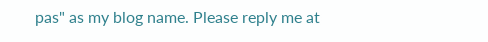pas" as my blog name. Please reply me at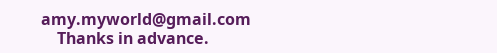amy.myworld@gmail.com
    Thanks in advance.